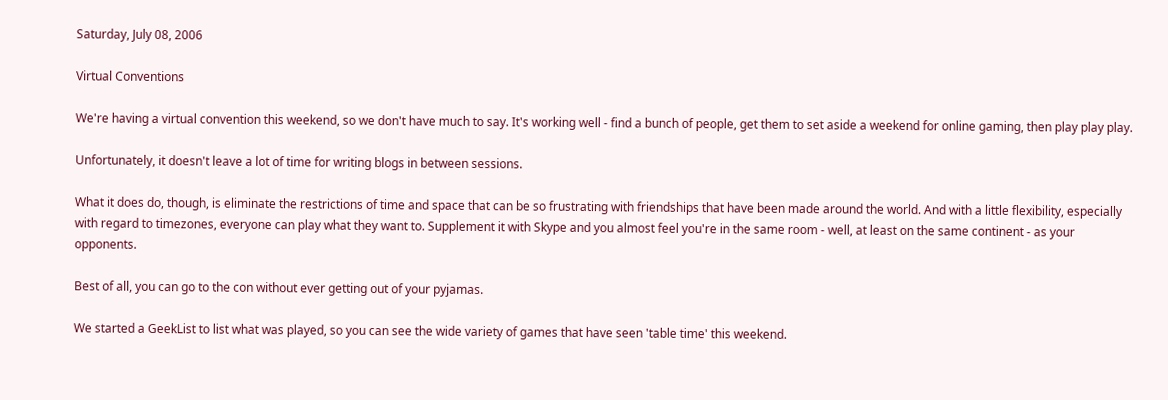Saturday, July 08, 2006

Virtual Conventions

We're having a virtual convention this weekend, so we don't have much to say. It's working well - find a bunch of people, get them to set aside a weekend for online gaming, then play play play.

Unfortunately, it doesn't leave a lot of time for writing blogs in between sessions.

What it does do, though, is eliminate the restrictions of time and space that can be so frustrating with friendships that have been made around the world. And with a little flexibility, especially with regard to timezones, everyone can play what they want to. Supplement it with Skype and you almost feel you're in the same room - well, at least on the same continent - as your opponents.

Best of all, you can go to the con without ever getting out of your pyjamas.

We started a GeekList to list what was played, so you can see the wide variety of games that have seen 'table time' this weekend.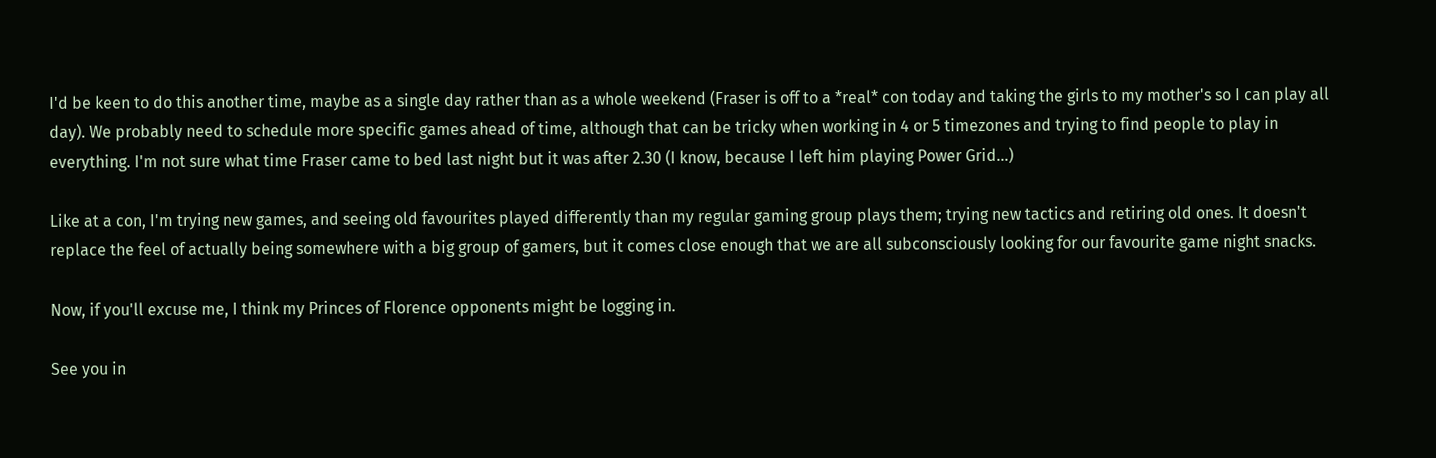I'd be keen to do this another time, maybe as a single day rather than as a whole weekend (Fraser is off to a *real* con today and taking the girls to my mother's so I can play all day). We probably need to schedule more specific games ahead of time, although that can be tricky when working in 4 or 5 timezones and trying to find people to play in everything. I'm not sure what time Fraser came to bed last night but it was after 2.30 (I know, because I left him playing Power Grid...)

Like at a con, I'm trying new games, and seeing old favourites played differently than my regular gaming group plays them; trying new tactics and retiring old ones. It doesn't replace the feel of actually being somewhere with a big group of gamers, but it comes close enough that we are all subconsciously looking for our favourite game night snacks.

Now, if you'll excuse me, I think my Princes of Florence opponents might be logging in.

See you in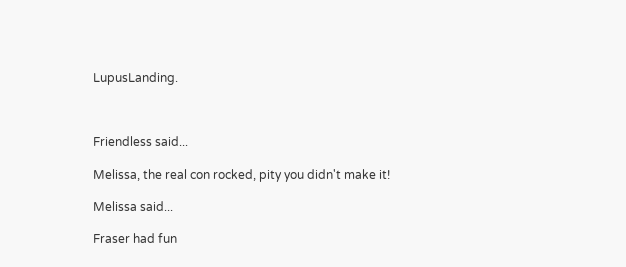LupusLanding.



Friendless said...

Melissa, the real con rocked, pity you didn't make it!

Melissa said...

Fraser had fun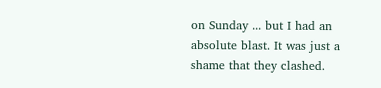on Sunday ... but I had an absolute blast. It was just a shame that they clashed.